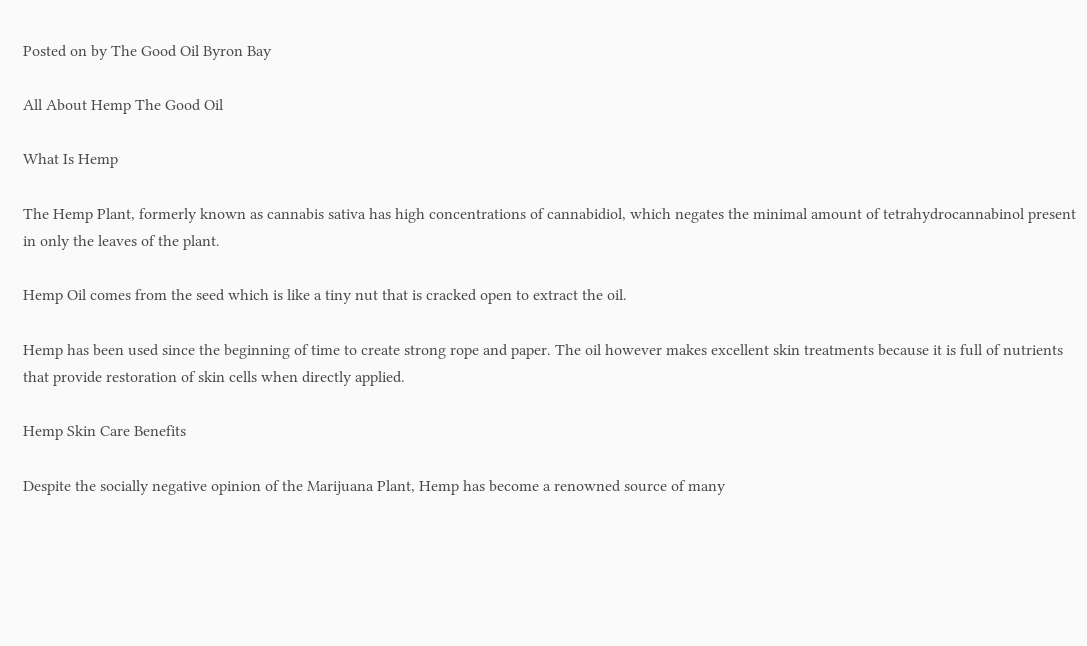Posted on by The Good Oil Byron Bay

All About Hemp The Good Oil

What Is Hemp

The Hemp Plant, formerly known as cannabis sativa has high concentrations of cannabidiol, which negates the minimal amount of tetrahydrocannabinol present in only the leaves of the plant.

Hemp Oil comes from the seed which is like a tiny nut that is cracked open to extract the oil.

Hemp has been used since the beginning of time to create strong rope and paper. The oil however makes excellent skin treatments because it is full of nutrients that provide restoration of skin cells when directly applied.

Hemp Skin Care Benefits

Despite the socially negative opinion of the Marijuana Plant, Hemp has become a renowned source of many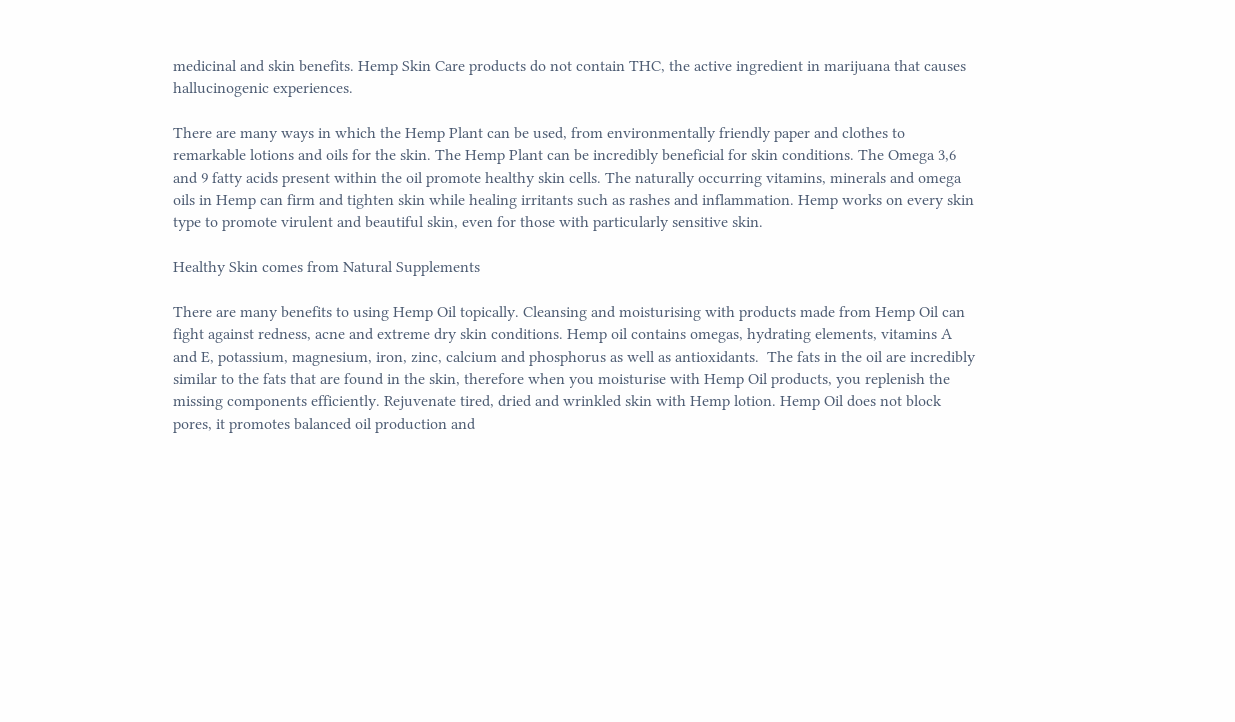medicinal and skin benefits. Hemp Skin Care products do not contain THC, the active ingredient in marijuana that causes hallucinogenic experiences.

There are many ways in which the Hemp Plant can be used, from environmentally friendly paper and clothes to remarkable lotions and oils for the skin. The Hemp Plant can be incredibly beneficial for skin conditions. The Omega 3,6 and 9 fatty acids present within the oil promote healthy skin cells. The naturally occurring vitamins, minerals and omega oils in Hemp can firm and tighten skin while healing irritants such as rashes and inflammation. Hemp works on every skin type to promote virulent and beautiful skin, even for those with particularly sensitive skin.

Healthy Skin comes from Natural Supplements

There are many benefits to using Hemp Oil topically. Cleansing and moisturising with products made from Hemp Oil can fight against redness, acne and extreme dry skin conditions. Hemp oil contains omegas, hydrating elements, vitamins A and E, potassium, magnesium, iron, zinc, calcium and phosphorus as well as antioxidants.  The fats in the oil are incredibly similar to the fats that are found in the skin, therefore when you moisturise with Hemp Oil products, you replenish the missing components efficiently. Rejuvenate tired, dried and wrinkled skin with Hemp lotion. Hemp Oil does not block pores, it promotes balanced oil production and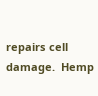repairs cell damage.  Hemp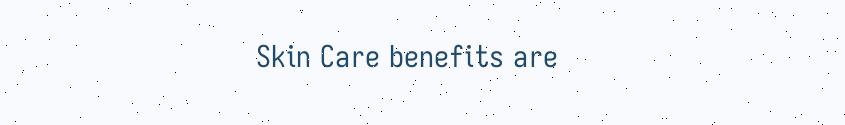Skin Care benefits are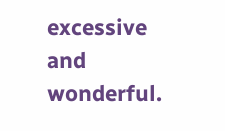excessive and wonderful.